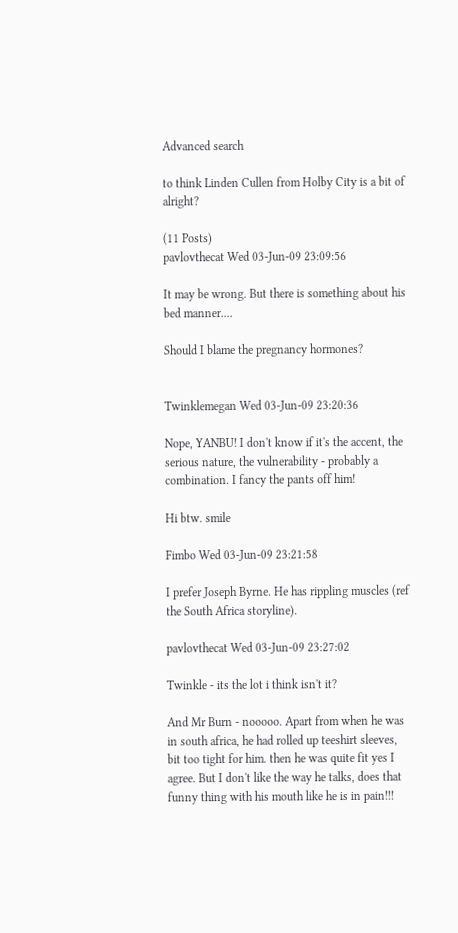Advanced search

to think Linden Cullen from Holby City is a bit of alright?

(11 Posts)
pavlovthecat Wed 03-Jun-09 23:09:56

It may be wrong. But there is something about his bed manner....

Should I blame the pregnancy hormones?


Twinklemegan Wed 03-Jun-09 23:20:36

Nope, YANBU! I don't know if it's the accent, the serious nature, the vulnerability - probably a combination. I fancy the pants off him!

Hi btw. smile

Fimbo Wed 03-Jun-09 23:21:58

I prefer Joseph Byrne. He has rippling muscles (ref the South Africa storyline).

pavlovthecat Wed 03-Jun-09 23:27:02

Twinkle - its the lot i think isn't it?

And Mr Burn - nooooo. Apart from when he was in south africa, he had rolled up teeshirt sleeves, bit too tight for him. then he was quite fit yes I agree. But I don't like the way he talks, does that funny thing with his mouth like he is in pain!!!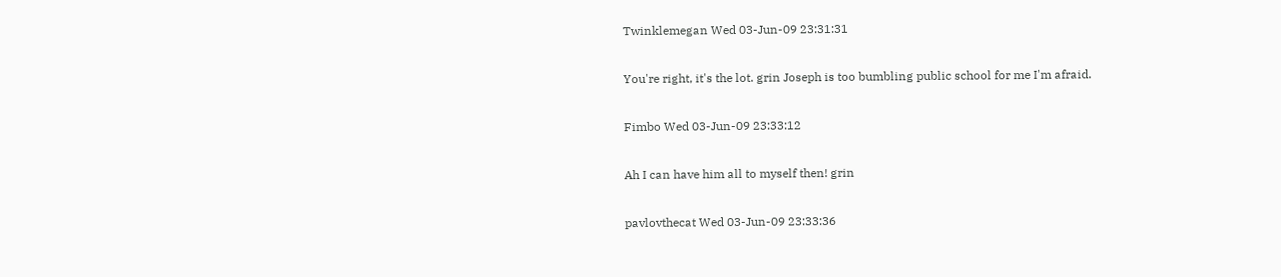Twinklemegan Wed 03-Jun-09 23:31:31

You're right, it's the lot. grin Joseph is too bumbling public school for me I'm afraid.

Fimbo Wed 03-Jun-09 23:33:12

Ah I can have him all to myself then! grin

pavlovthecat Wed 03-Jun-09 23:33:36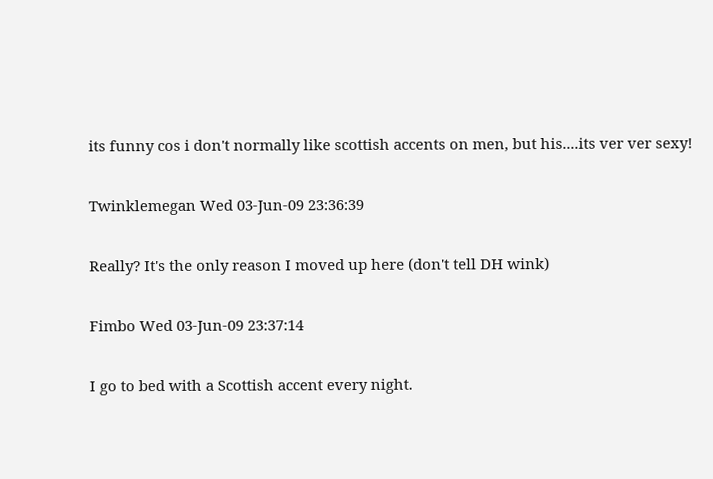its funny cos i don't normally like scottish accents on men, but his....its ver ver sexy!

Twinklemegan Wed 03-Jun-09 23:36:39

Really? It's the only reason I moved up here (don't tell DH wink)

Fimbo Wed 03-Jun-09 23:37:14

I go to bed with a Scottish accent every night.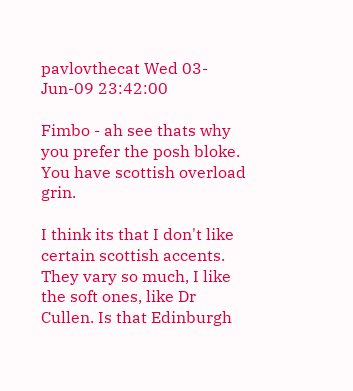pavlovthecat Wed 03-Jun-09 23:42:00

Fimbo - ah see thats why you prefer the posh bloke. You have scottish overload grin.

I think its that I don't like certain scottish accents. They vary so much, I like the soft ones, like Dr Cullen. Is that Edinburgh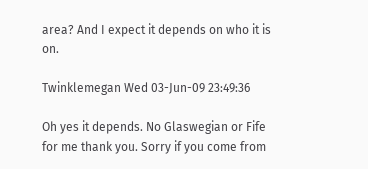area? And I expect it depends on who it is on.

Twinklemegan Wed 03-Jun-09 23:49:36

Oh yes it depends. No Glaswegian or Fife for me thank you. Sorry if you come from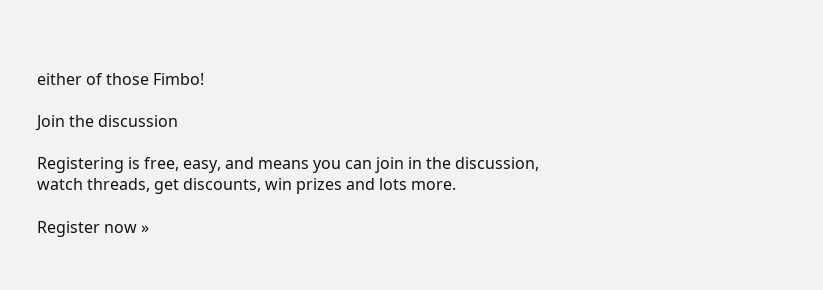either of those Fimbo!

Join the discussion

Registering is free, easy, and means you can join in the discussion, watch threads, get discounts, win prizes and lots more.

Register now »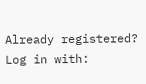Already registered? Log in with: